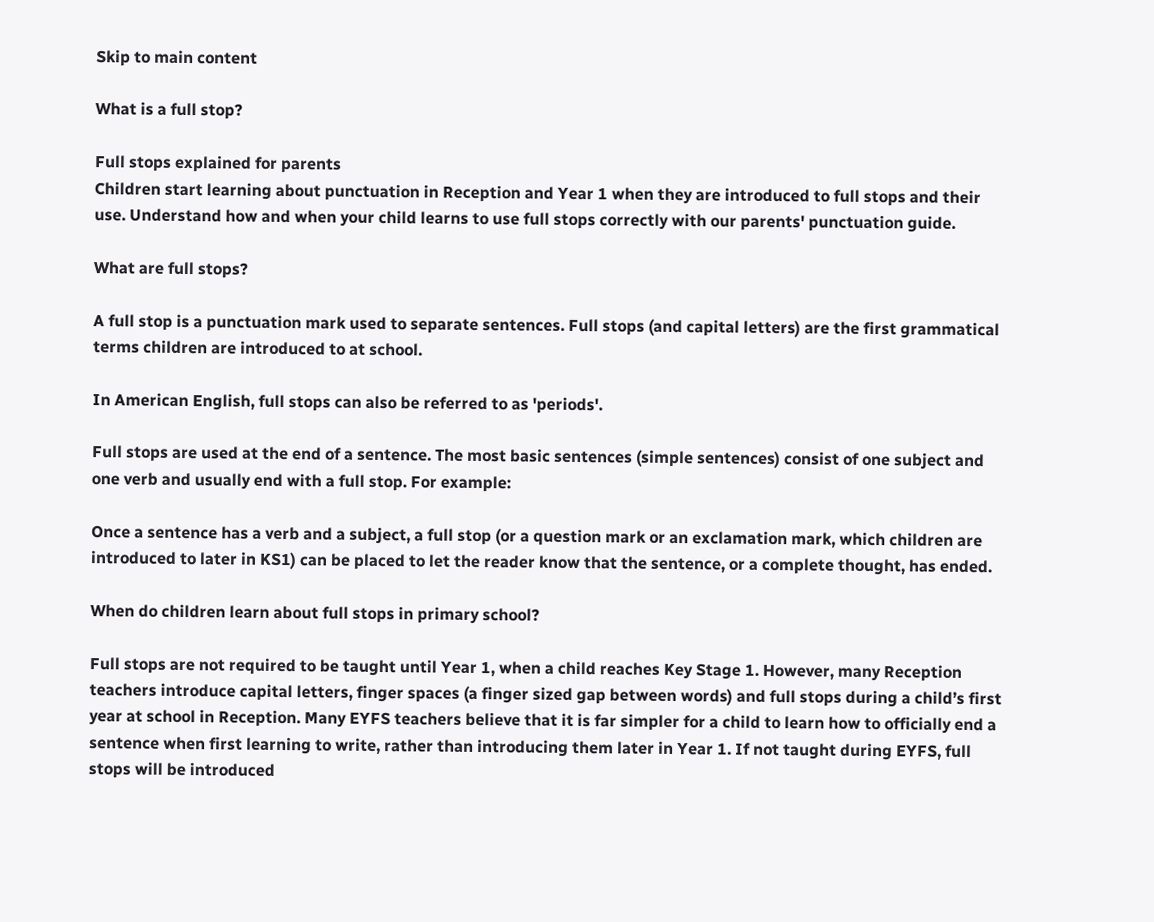Skip to main content

What is a full stop?

Full stops explained for parents
Children start learning about punctuation in Reception and Year 1 when they are introduced to full stops and their use. Understand how and when your child learns to use full stops correctly with our parents' punctuation guide.

What are full stops?

A full stop is a punctuation mark used to separate sentences. Full stops (and capital letters) are the first grammatical terms children are introduced to at school.

In American English, full stops can also be referred to as 'periods'.

Full stops are used at the end of a sentence. The most basic sentences (simple sentences) consist of one subject and one verb and usually end with a full stop. For example:

Once a sentence has a verb and a subject, a full stop (or a question mark or an exclamation mark, which children are introduced to later in KS1) can be placed to let the reader know that the sentence, or a complete thought, has ended.

When do children learn about full stops in primary school?

Full stops are not required to be taught until Year 1, when a child reaches Key Stage 1. However, many Reception teachers introduce capital letters, finger spaces (a finger sized gap between words) and full stops during a child’s first year at school in Reception. Many EYFS teachers believe that it is far simpler for a child to learn how to officially end a sentence when first learning to write, rather than introducing them later in Year 1. If not taught during EYFS, full stops will be introduced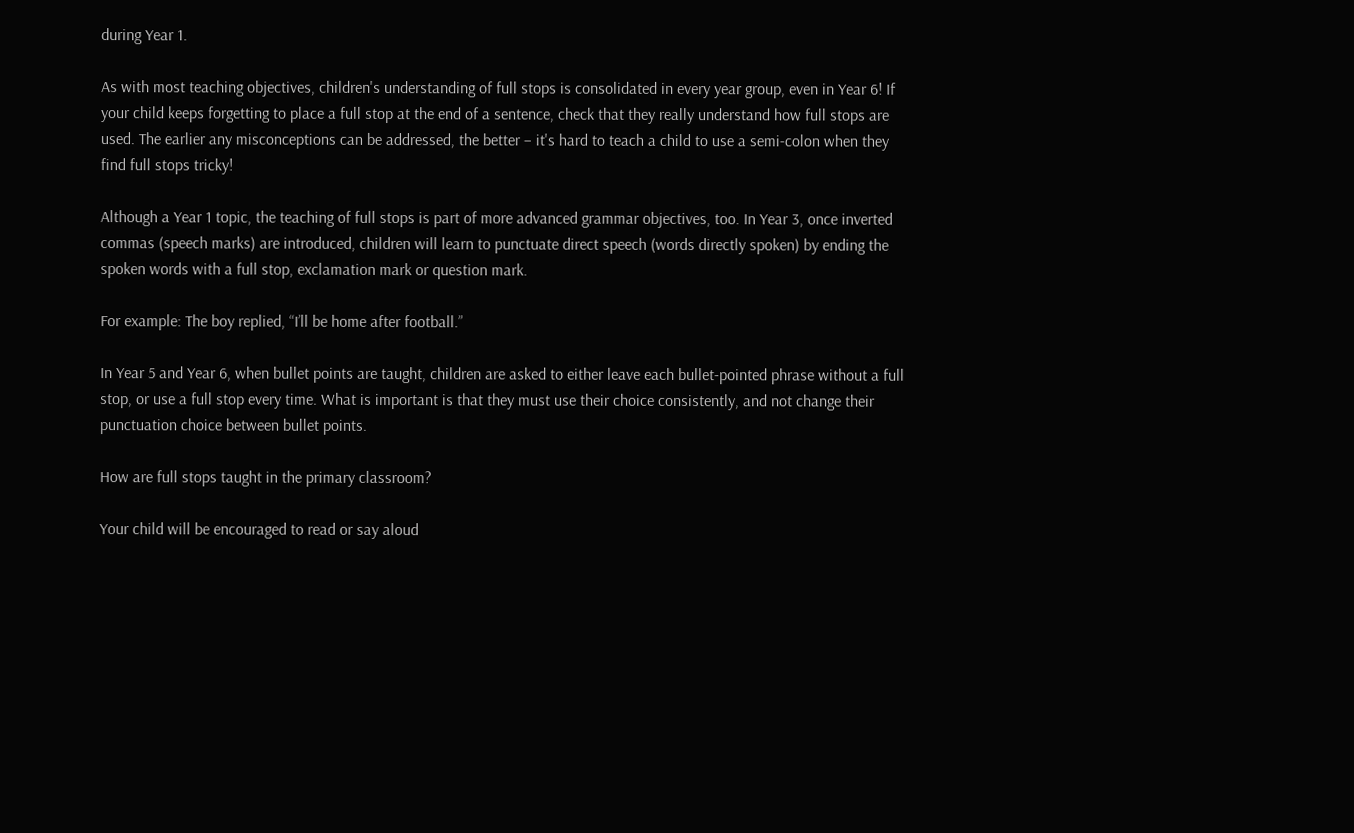during Year 1.

As with most teaching objectives, children's understanding of full stops is consolidated in every year group, even in Year 6! If your child keeps forgetting to place a full stop at the end of a sentence, check that they really understand how full stops are used. The earlier any misconceptions can be addressed, the better – it's hard to teach a child to use a semi-colon when they find full stops tricky!

Although a Year 1 topic, the teaching of full stops is part of more advanced grammar objectives, too. In Year 3, once inverted commas (speech marks) are introduced, children will learn to punctuate direct speech (words directly spoken) by ending the spoken words with a full stop, exclamation mark or question mark.

For example: The boy replied, “I’ll be home after football.”

In Year 5 and Year 6, when bullet points are taught, children are asked to either leave each bullet-pointed phrase without a full stop, or use a full stop every time. What is important is that they must use their choice consistently, and not change their punctuation choice between bullet points.

How are full stops taught in the primary classroom?

Your child will be encouraged to read or say aloud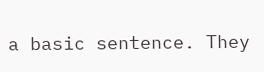a basic sentence. They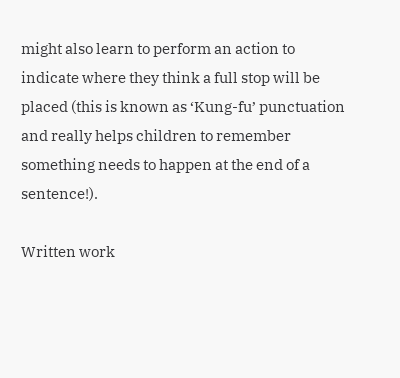might also learn to perform an action to indicate where they think a full stop will be placed (this is known as ‘Kung-fu’ punctuation and really helps children to remember something needs to happen at the end of a sentence!).

Written work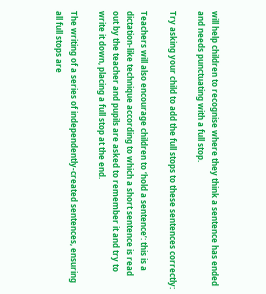will help children to recognise where they think a sentence has ended and needs punctuating with a full stop.

Try asking your child to add the full stops to these sentences correctly:

Teachers will also encourage children to ‘hold a sentence’: this is a dictation-like technique according to which a short sentence is read out by the teacher and pupils are asked to remember it and try to write it down, placing a full stop at the end.

The writing of a series of independently-created sentences, ensuring all full stops are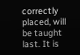correctly placed, will be taught last. It is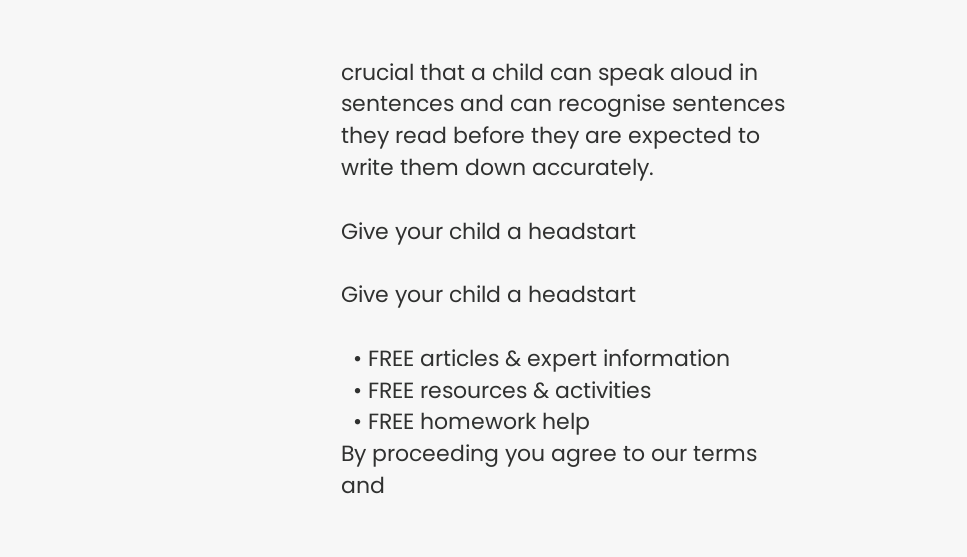crucial that a child can speak aloud in sentences and can recognise sentences they read before they are expected to write them down accurately.

Give your child a headstart

Give your child a headstart

  • FREE articles & expert information
  • FREE resources & activities
  • FREE homework help
By proceeding you agree to our terms and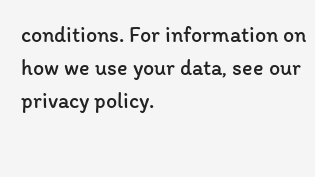conditions. For information on how we use your data, see our privacy policy.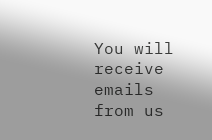You will receive emails from us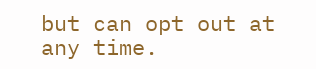but can opt out at any time.